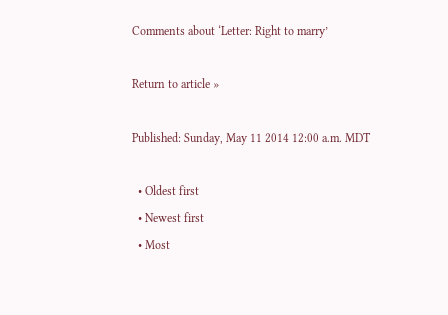Comments about ‘Letter: Right to marry’

Return to article »

Published: Sunday, May 11 2014 12:00 a.m. MDT

  • Oldest first
  • Newest first
  • Most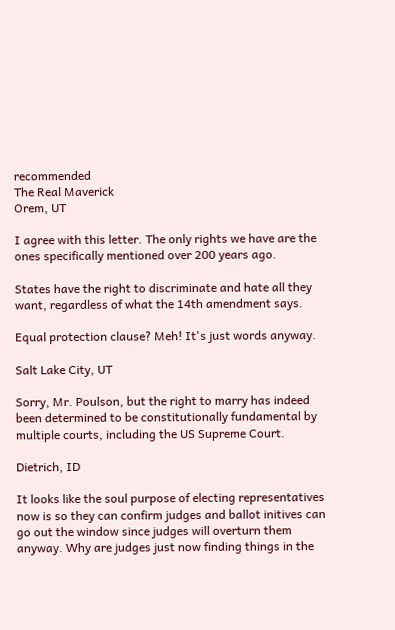recommended
The Real Maverick
Orem, UT

I agree with this letter. The only rights we have are the ones specifically mentioned over 200 years ago.

States have the right to discriminate and hate all they want, regardless of what the 14th amendment says.

Equal protection clause? Meh! It's just words anyway.

Salt Lake City, UT

Sorry, Mr. Poulson, but the right to marry has indeed been determined to be constitutionally fundamental by multiple courts, including the US Supreme Court.

Dietrich, ID

It looks like the soul purpose of electing representatives now is so they can confirm judges and ballot initives can go out the window since judges will overturn them anyway. Why are judges just now finding things in the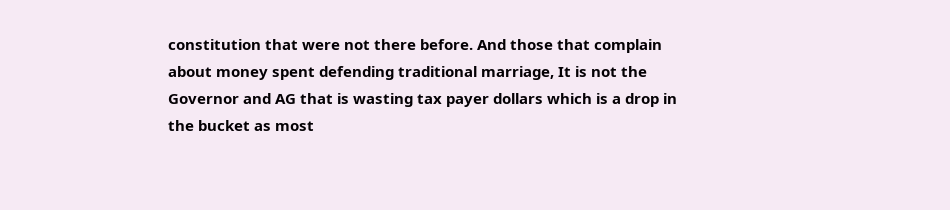constitution that were not there before. And those that complain about money spent defending traditional marriage, It is not the Governor and AG that is wasting tax payer dollars which is a drop in the bucket as most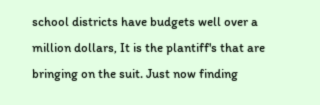school districts have budgets well over a million dollars, It is the plantiff's that are bringing on the suit. Just now finding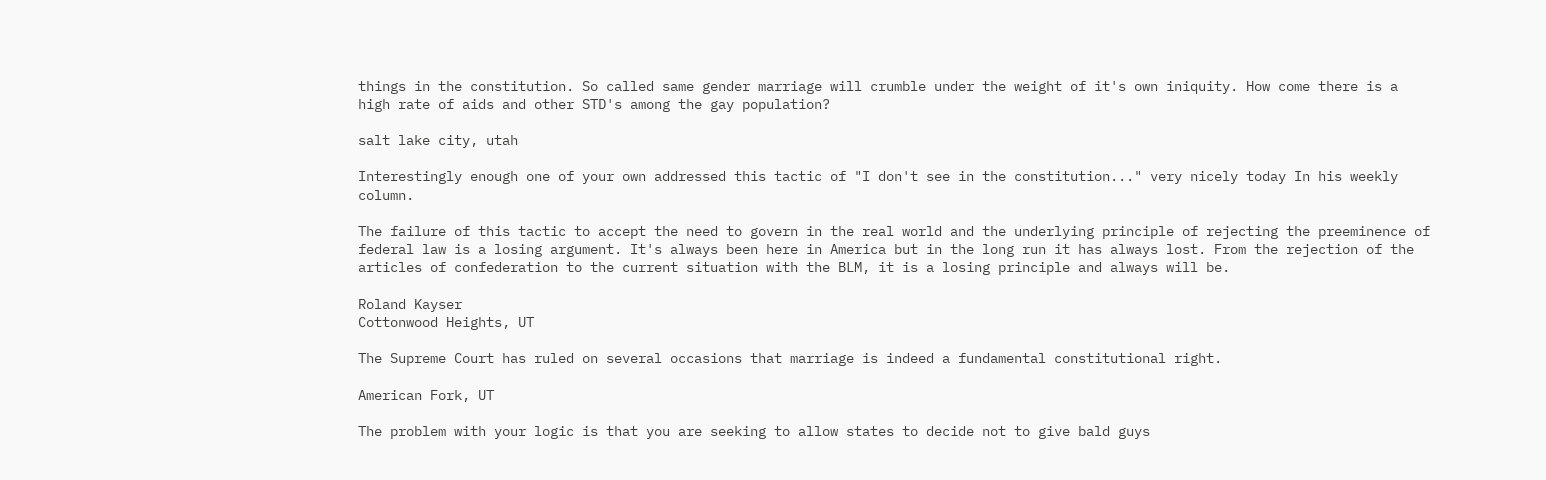things in the constitution. So called same gender marriage will crumble under the weight of it's own iniquity. How come there is a high rate of aids and other STD's among the gay population?

salt lake city, utah

Interestingly enough one of your own addressed this tactic of "I don't see in the constitution..." very nicely today In his weekly column.

The failure of this tactic to accept the need to govern in the real world and the underlying principle of rejecting the preeminence of federal law is a losing argument. It's always been here in America but in the long run it has always lost. From the rejection of the articles of confederation to the current situation with the BLM, it is a losing principle and always will be.

Roland Kayser
Cottonwood Heights, UT

The Supreme Court has ruled on several occasions that marriage is indeed a fundamental constitutional right.

American Fork, UT

The problem with your logic is that you are seeking to allow states to decide not to give bald guys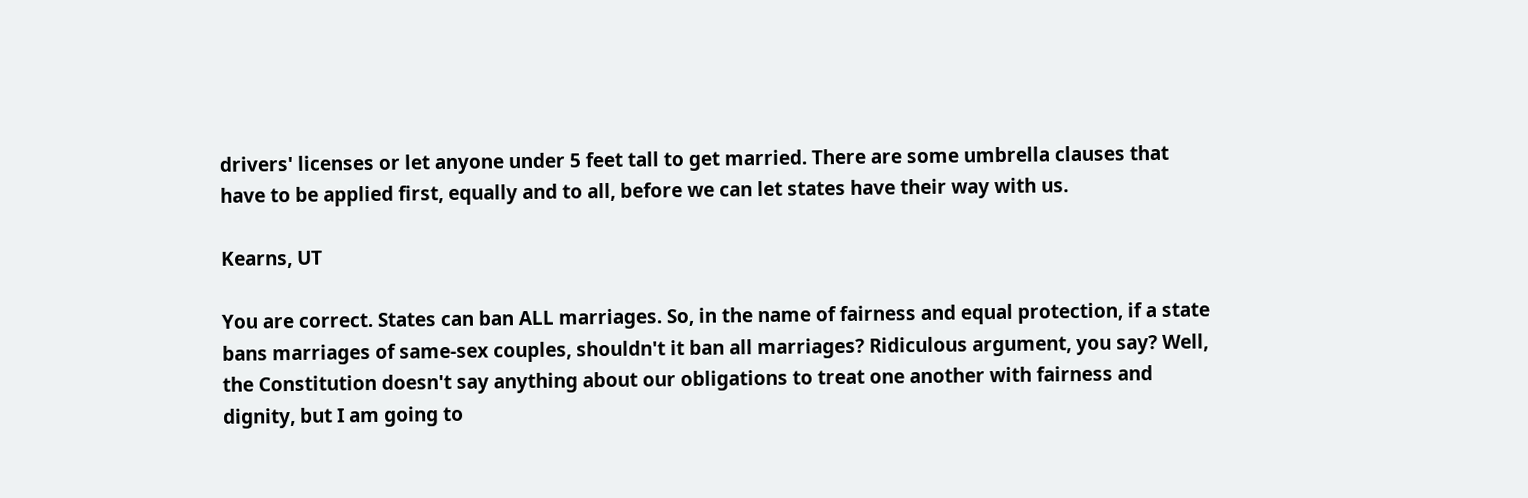drivers' licenses or let anyone under 5 feet tall to get married. There are some umbrella clauses that have to be applied first, equally and to all, before we can let states have their way with us.

Kearns, UT

You are correct. States can ban ALL marriages. So, in the name of fairness and equal protection, if a state bans marriages of same-sex couples, shouldn't it ban all marriages? Ridiculous argument, you say? Well, the Constitution doesn't say anything about our obligations to treat one another with fairness and dignity, but I am going to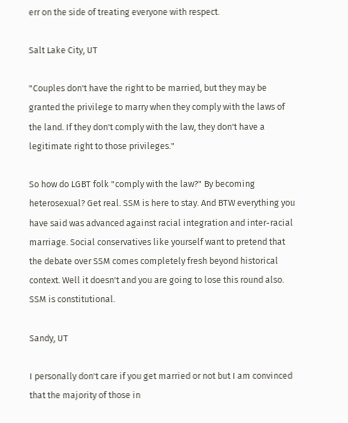err on the side of treating everyone with respect.

Salt Lake City, UT

"Couples don't have the right to be married, but they may be granted the privilege to marry when they comply with the laws of the land. If they don't comply with the law, they don't have a legitimate right to those privileges."

So how do LGBT folk "comply with the law?" By becoming heterosexual? Get real. SSM is here to stay. And BTW everything you have said was advanced against racial integration and inter-racial marriage. Social conservatives like yourself want to pretend that the debate over SSM comes completely fresh beyond historical context. Well it doesn't and you are going to lose this round also. SSM is constitutional.

Sandy, UT

I personally don't care if you get married or not but I am convinced that the majority of those in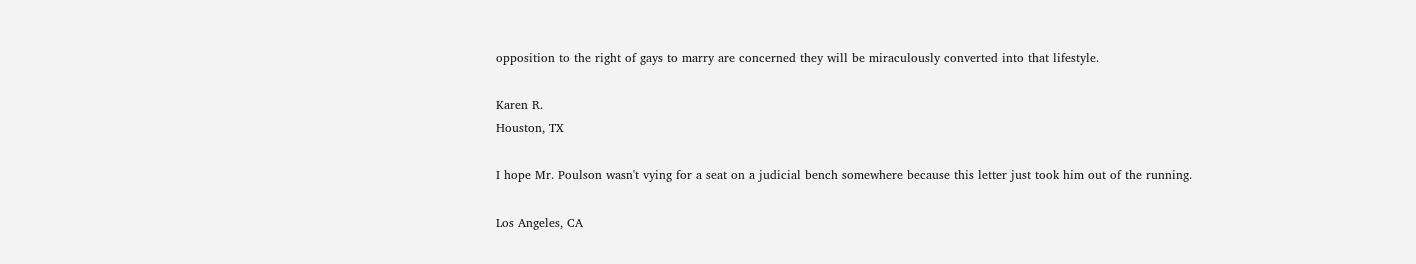opposition to the right of gays to marry are concerned they will be miraculously converted into that lifestyle.

Karen R.
Houston, TX

I hope Mr. Poulson wasn't vying for a seat on a judicial bench somewhere because this letter just took him out of the running.

Los Angeles, CA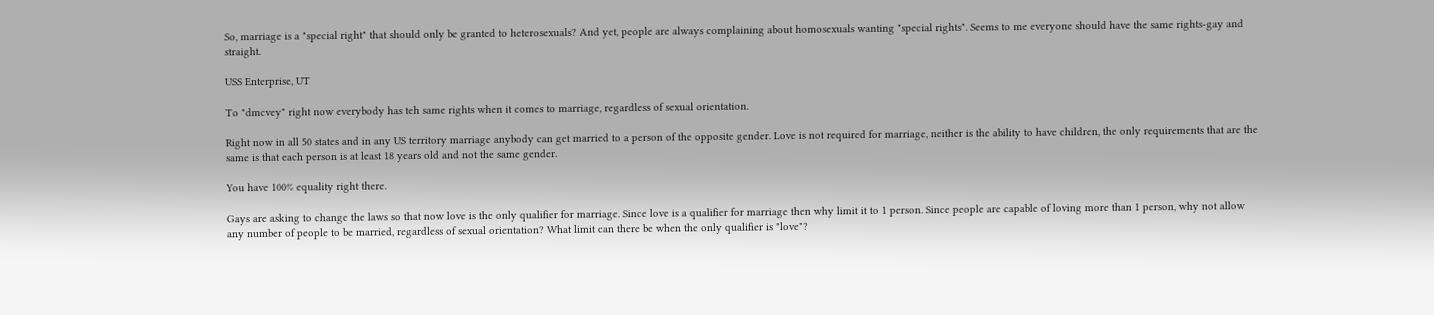So, marriage is a "special right" that should only be granted to heterosexuals? And yet, people are always complaining about homosexuals wanting "special rights". Seems to me everyone should have the same rights-gay and straight.

USS Enterprise, UT

To "dmcvey" right now everybody has teh same rights when it comes to marriage, regardless of sexual orientation.

Right now in all 50 states and in any US territory marriage anybody can get married to a person of the opposite gender. Love is not required for marriage, neither is the ability to have children, the only requirements that are the same is that each person is at least 18 years old and not the same gender.

You have 100% equality right there.

Gays are asking to change the laws so that now love is the only qualifier for marriage. Since love is a qualifier for marriage then why limit it to 1 person. Since people are capable of loving more than 1 person, why not allow any number of people to be married, regardless of sexual orientation? What limit can there be when the only qualifier is "love"?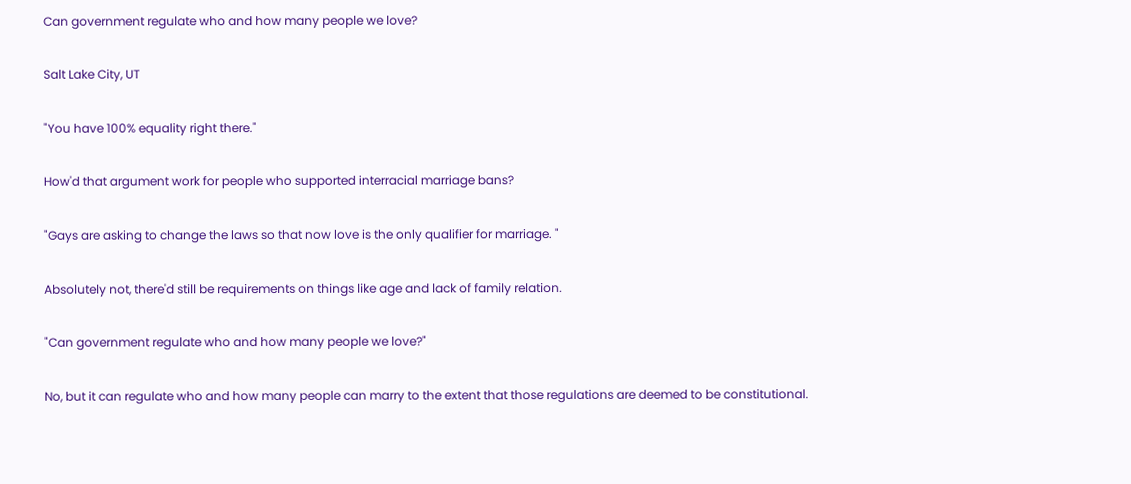Can government regulate who and how many people we love?

Salt Lake City, UT

"You have 100% equality right there."

How'd that argument work for people who supported interracial marriage bans?

"Gays are asking to change the laws so that now love is the only qualifier for marriage. "

Absolutely not, there'd still be requirements on things like age and lack of family relation.

"Can government regulate who and how many people we love?"

No, but it can regulate who and how many people can marry to the extent that those regulations are deemed to be constitutional.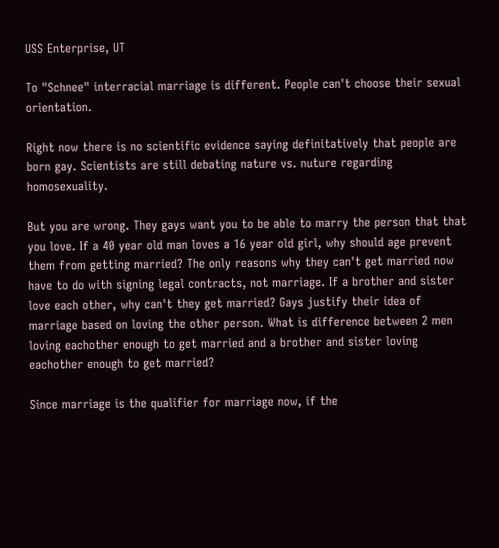USS Enterprise, UT

To "Schnee" interracial marriage is different. People can't choose their sexual orientation.

Right now there is no scientific evidence saying definitatively that people are born gay. Scientists are still debating nature vs. nuture regarding homosexuality.

But you are wrong. They gays want you to be able to marry the person that that you love. If a 40 year old man loves a 16 year old girl, why should age prevent them from getting married? The only reasons why they can't get married now have to do with signing legal contracts, not marriage. If a brother and sister love each other, why can't they get married? Gays justify their idea of marriage based on loving the other person. What is difference between 2 men loving eachother enough to get married and a brother and sister loving eachother enough to get married?

Since marriage is the qualifier for marriage now, if the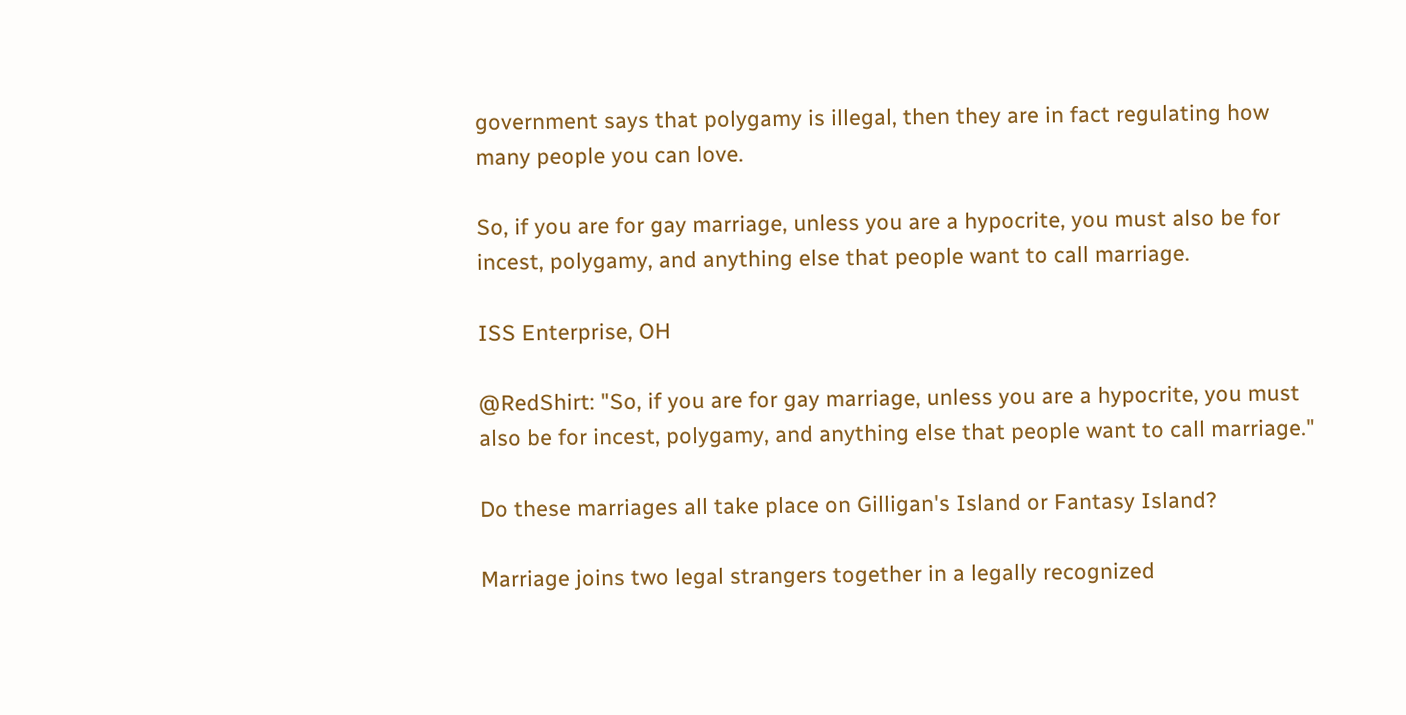government says that polygamy is illegal, then they are in fact regulating how many people you can love.

So, if you are for gay marriage, unless you are a hypocrite, you must also be for incest, polygamy, and anything else that people want to call marriage.

ISS Enterprise, OH

@RedShirt: "So, if you are for gay marriage, unless you are a hypocrite, you must also be for incest, polygamy, and anything else that people want to call marriage."

Do these marriages all take place on Gilligan's Island or Fantasy Island?

Marriage joins two legal strangers together in a legally recognized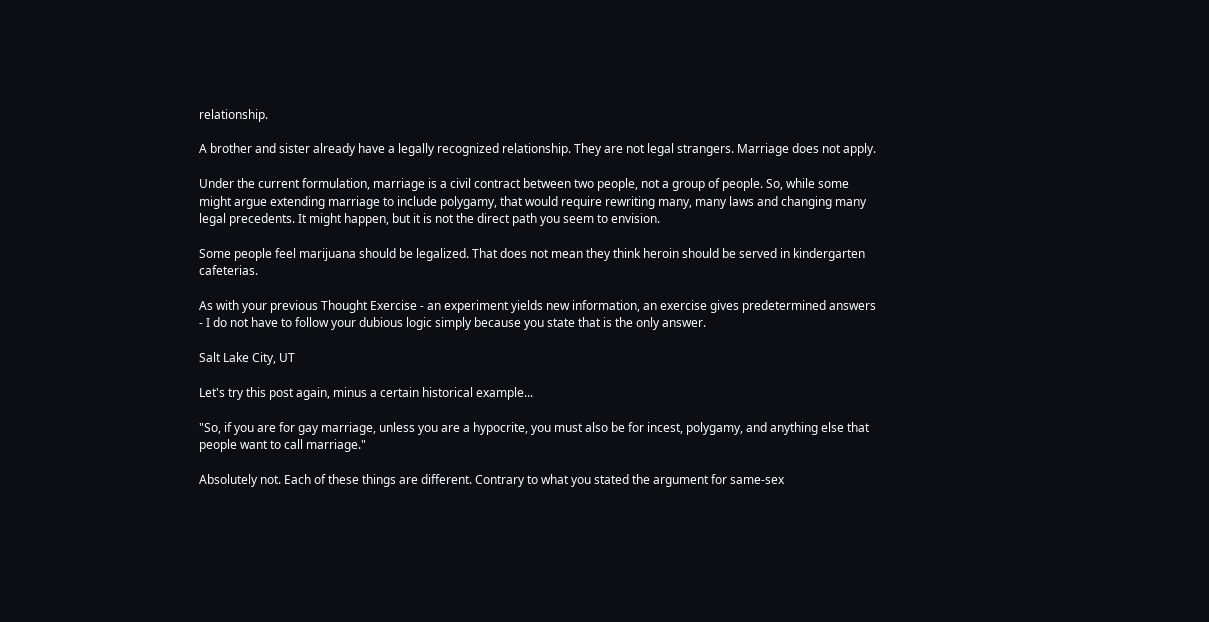relationship.

A brother and sister already have a legally recognized relationship. They are not legal strangers. Marriage does not apply.

Under the current formulation, marriage is a civil contract between two people, not a group of people. So, while some might argue extending marriage to include polygamy, that would require rewriting many, many laws and changing many legal precedents. It might happen, but it is not the direct path you seem to envision.

Some people feel marijuana should be legalized. That does not mean they think heroin should be served in kindergarten cafeterias.

As with your previous Thought Exercise - an experiment yields new information, an exercise gives predetermined answers - I do not have to follow your dubious logic simply because you state that is the only answer.

Salt Lake City, UT

Let's try this post again, minus a certain historical example...

"So, if you are for gay marriage, unless you are a hypocrite, you must also be for incest, polygamy, and anything else that people want to call marriage."

Absolutely not. Each of these things are different. Contrary to what you stated the argument for same-sex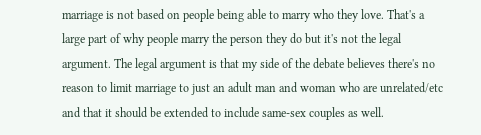marriage is not based on people being able to marry who they love. That's a large part of why people marry the person they do but it's not the legal argument. The legal argument is that my side of the debate believes there's no reason to limit marriage to just an adult man and woman who are unrelated/etc and that it should be extended to include same-sex couples as well.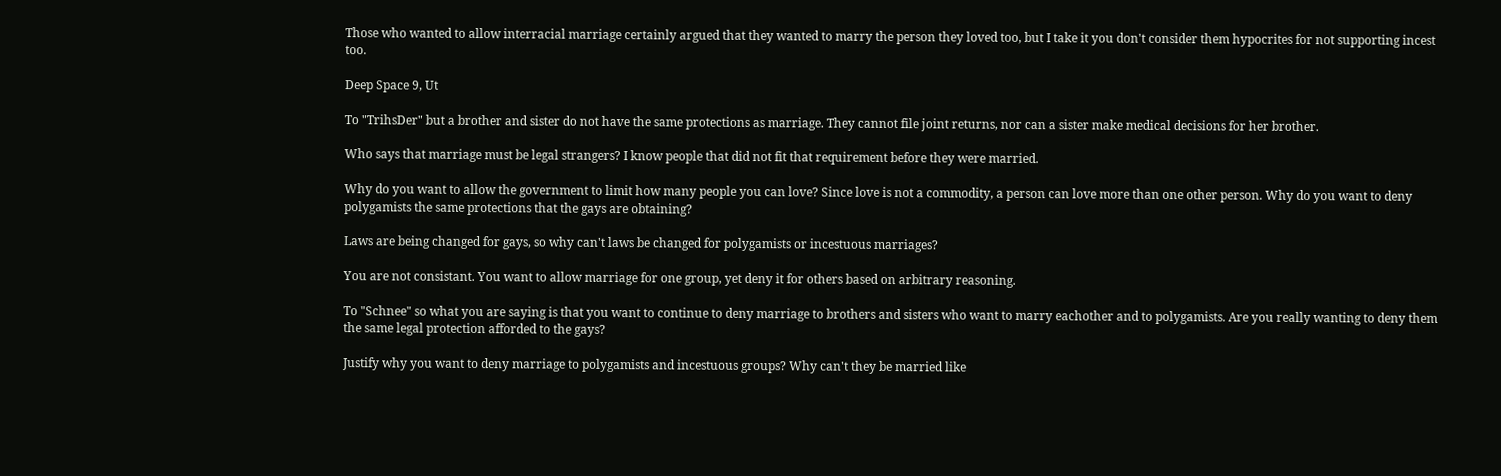Those who wanted to allow interracial marriage certainly argued that they wanted to marry the person they loved too, but I take it you don't consider them hypocrites for not supporting incest too.

Deep Space 9, Ut

To "TrihsDer" but a brother and sister do not have the same protections as marriage. They cannot file joint returns, nor can a sister make medical decisions for her brother.

Who says that marriage must be legal strangers? I know people that did not fit that requirement before they were married.

Why do you want to allow the government to limit how many people you can love? Since love is not a commodity, a person can love more than one other person. Why do you want to deny polygamists the same protections that the gays are obtaining?

Laws are being changed for gays, so why can't laws be changed for polygamists or incestuous marriages?

You are not consistant. You want to allow marriage for one group, yet deny it for others based on arbitrary reasoning.

To "Schnee" so what you are saying is that you want to continue to deny marriage to brothers and sisters who want to marry eachother and to polygamists. Are you really wanting to deny them the same legal protection afforded to the gays?

Justify why you want to deny marriage to polygamists and incestuous groups? Why can't they be married like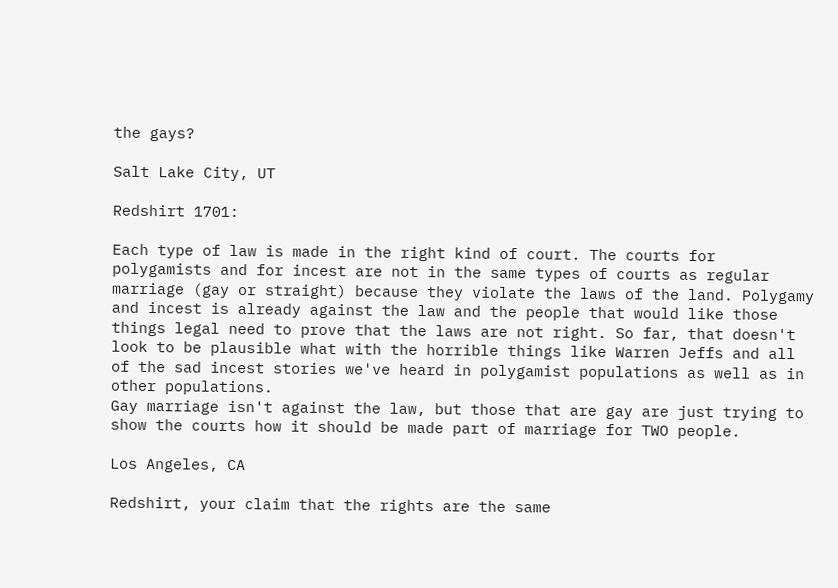the gays?

Salt Lake City, UT

Redshirt 1701:

Each type of law is made in the right kind of court. The courts for polygamists and for incest are not in the same types of courts as regular marriage (gay or straight) because they violate the laws of the land. Polygamy and incest is already against the law and the people that would like those things legal need to prove that the laws are not right. So far, that doesn't look to be plausible what with the horrible things like Warren Jeffs and all of the sad incest stories we've heard in polygamist populations as well as in other populations.
Gay marriage isn't against the law, but those that are gay are just trying to show the courts how it should be made part of marriage for TWO people.

Los Angeles, CA

Redshirt, your claim that the rights are the same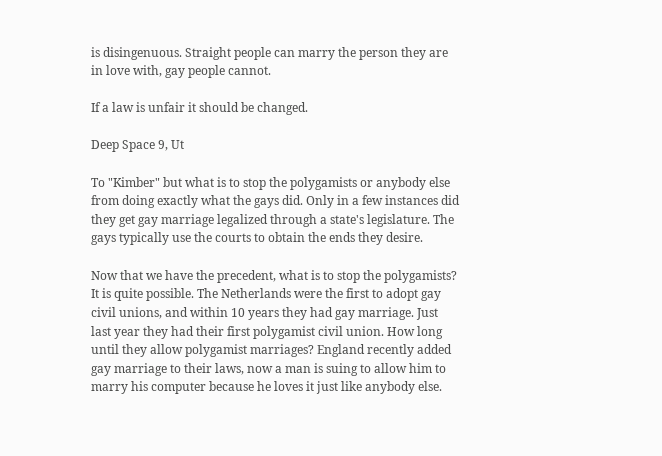is disingenuous. Straight people can marry the person they are in love with, gay people cannot.

If a law is unfair it should be changed.

Deep Space 9, Ut

To "Kimber" but what is to stop the polygamists or anybody else from doing exactly what the gays did. Only in a few instances did they get gay marriage legalized through a state's legislature. The gays typically use the courts to obtain the ends they desire.

Now that we have the precedent, what is to stop the polygamists? It is quite possible. The Netherlands were the first to adopt gay civil unions, and within 10 years they had gay marriage. Just last year they had their first polygamist civil union. How long until they allow polygamist marriages? England recently added gay marriage to their laws, now a man is suing to allow him to marry his computer because he loves it just like anybody else.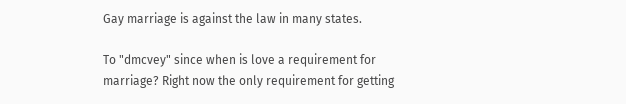Gay marriage is against the law in many states.

To "dmcvey" since when is love a requirement for marriage? Right now the only requirement for getting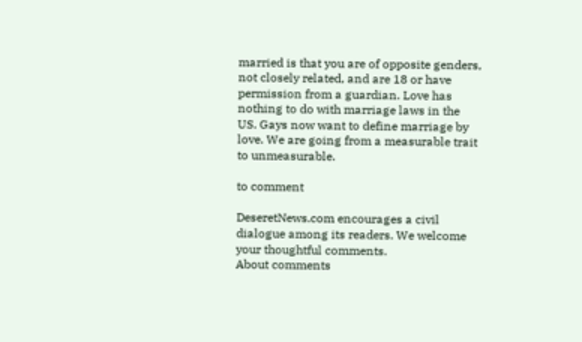married is that you are of opposite genders, not closely related, and are 18 or have permission from a guardian. Love has nothing to do with marriage laws in the US. Gays now want to define marriage by love. We are going from a measurable trait to unmeasurable.

to comment

DeseretNews.com encourages a civil dialogue among its readers. We welcome your thoughtful comments.
About comments